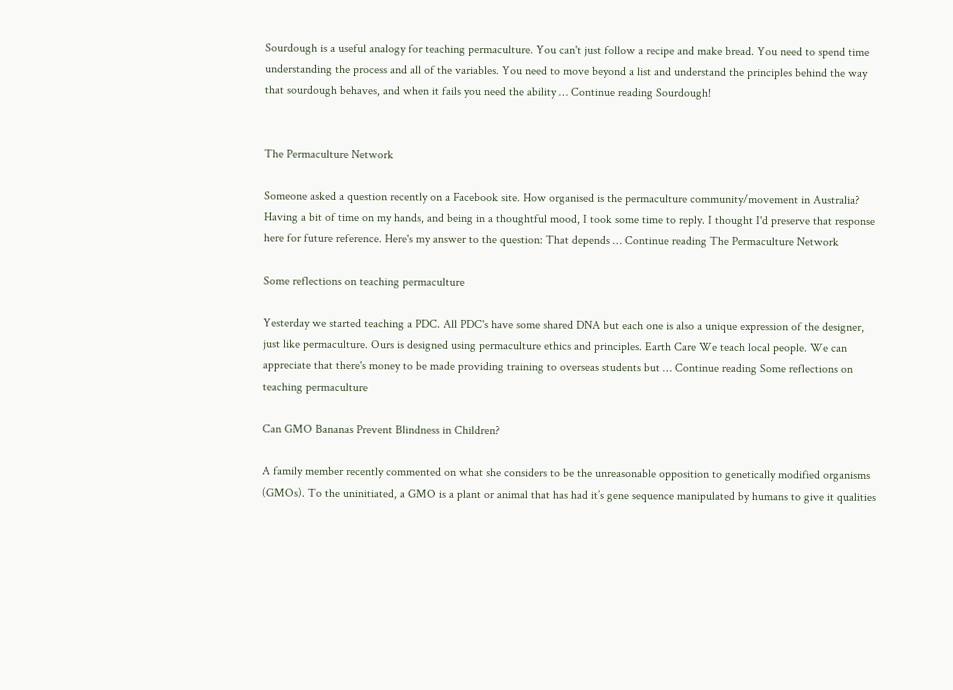Sourdough is a useful analogy for teaching permaculture. You can't just follow a recipe and make bread. You need to spend time understanding the process and all of the variables. You need to move beyond a list and understand the principles behind the way that sourdough behaves, and when it fails you need the ability … Continue reading Sourdough!


The Permaculture Network

Someone asked a question recently on a Facebook site. How organised is the permaculture community/movement in Australia? Having a bit of time on my hands, and being in a thoughtful mood, I took some time to reply. I thought I'd preserve that response here for future reference. Here's my answer to the question: That depends … Continue reading The Permaculture Network

Some reflections on teaching permaculture

Yesterday we started teaching a PDC. All PDC's have some shared DNA but each one is also a unique expression of the designer, just like permaculture. Ours is designed using permaculture ethics and principles. Earth Care We teach local people. We can appreciate that there's money to be made providing training to overseas students but … Continue reading Some reflections on teaching permaculture

Can GMO Bananas Prevent Blindness in Children?

A family member recently commented on what she considers to be the unreasonable opposition to genetically modified organisms (GMOs). To the uninitiated, a GMO is a plant or animal that has had it’s gene sequence manipulated by humans to give it qualities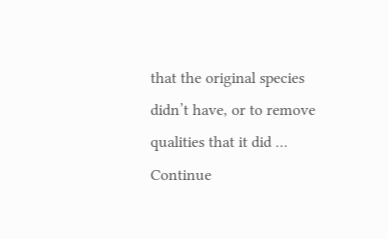that the original species didn’t have, or to remove qualities that it did … Continue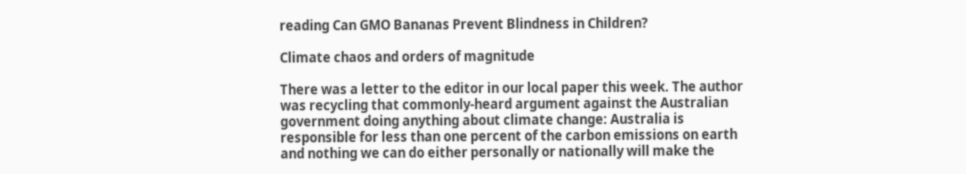reading Can GMO Bananas Prevent Blindness in Children?

Climate chaos and orders of magnitude

There was a letter to the editor in our local paper this week. The author was recycling that commonly-heard argument against the Australian government doing anything about climate change: Australia is responsible for less than one percent of the carbon emissions on earth and nothing we can do either personally or nationally will make the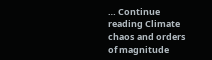… Continue reading Climate chaos and orders of magnitude